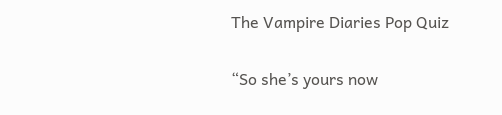The Vampire Diaries Pop Quiz

“So she’s yours now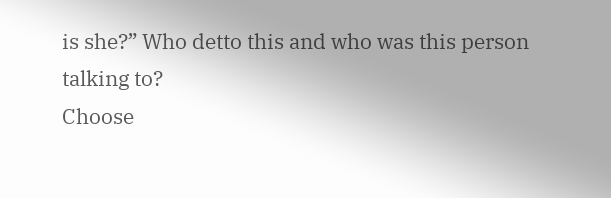is she?” Who detto this and who was this person talking to?
Choose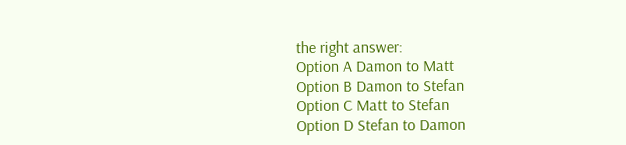the right answer:
Option A Damon to Matt
Option B Damon to Stefan
Option C Matt to Stefan
Option D Stefan to Damon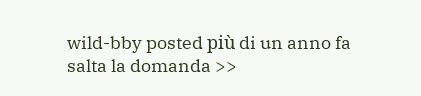wild-bby posted più di un anno fa
salta la domanda >>